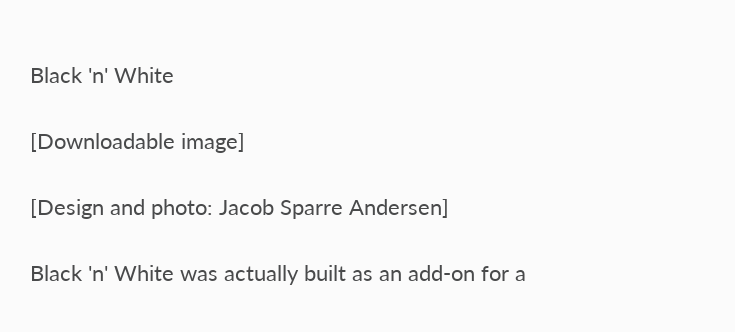Black 'n' White

[Downloadable image]

[Design and photo: Jacob Sparre Andersen]

Black 'n' White was actually built as an add-on for a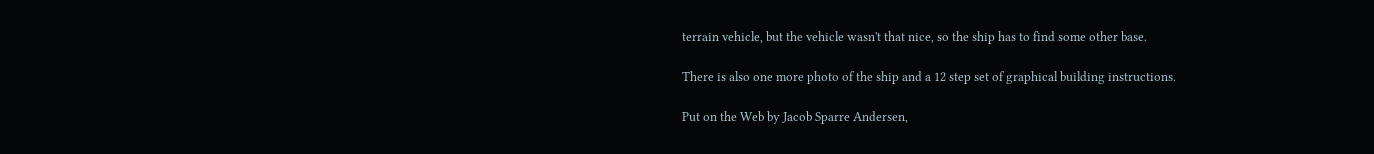terrain vehicle, but the vehicle wasn't that nice, so the ship has to find some other base.

There is also one more photo of the ship and a 12 step set of graphical building instructions.

Put on the Web by Jacob Sparre Andersen,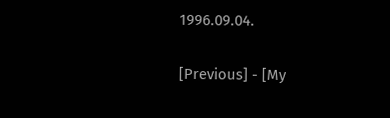1996.09.04.

[Previous] - [My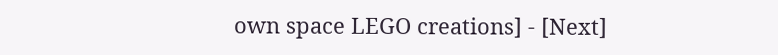own space LEGO creations] - [Next]